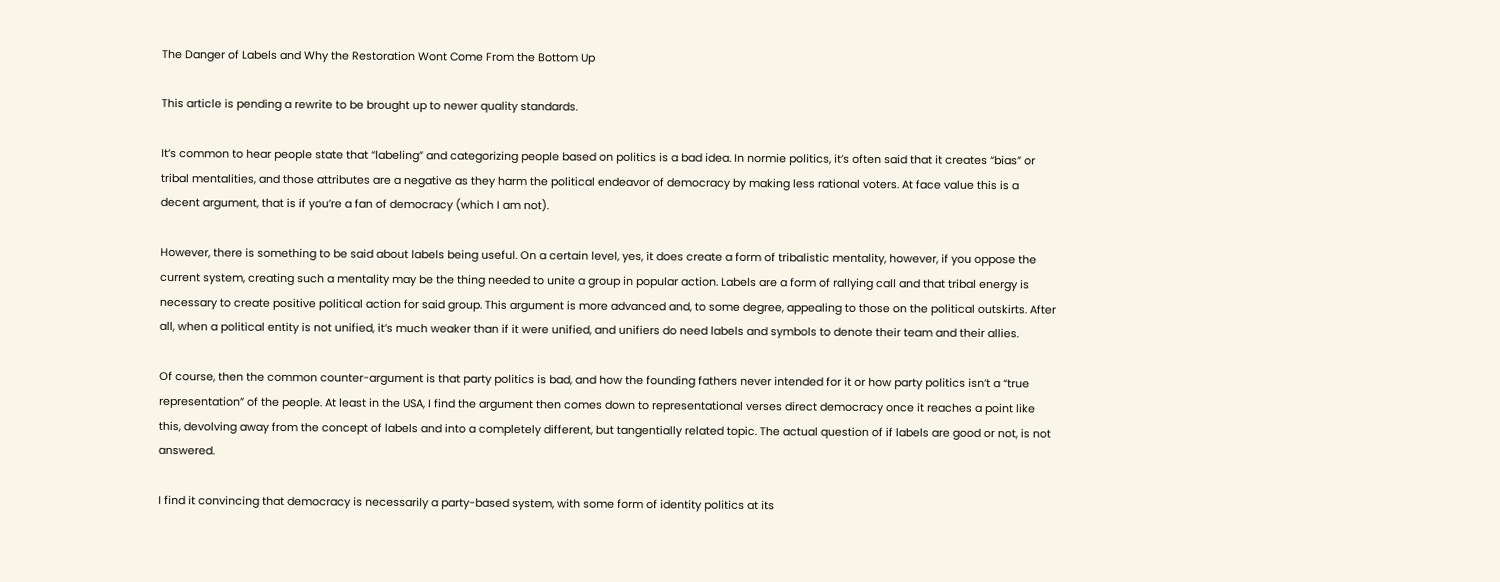The Danger of Labels and Why the Restoration Wont Come From the Bottom Up

This article is pending a rewrite to be brought up to newer quality standards.

It’s common to hear people state that “labeling” and categorizing people based on politics is a bad idea. In normie politics, it’s often said that it creates “bias” or tribal mentalities, and those attributes are a negative as they harm the political endeavor of democracy by making less rational voters. At face value this is a decent argument, that is if you’re a fan of democracy (which I am not).

However, there is something to be said about labels being useful. On a certain level, yes, it does create a form of tribalistic mentality, however, if you oppose the current system, creating such a mentality may be the thing needed to unite a group in popular action. Labels are a form of rallying call and that tribal energy is necessary to create positive political action for said group. This argument is more advanced and, to some degree, appealing to those on the political outskirts. After all, when a political entity is not unified, it’s much weaker than if it were unified, and unifiers do need labels and symbols to denote their team and their allies.

Of course, then the common counter-argument is that party politics is bad, and how the founding fathers never intended for it or how party politics isn’t a “true representation” of the people. At least in the USA, I find the argument then comes down to representational verses direct democracy once it reaches a point like this, devolving away from the concept of labels and into a completely different, but tangentially related topic. The actual question of if labels are good or not, is not answered.

I find it convincing that democracy is necessarily a party-based system, with some form of identity politics at its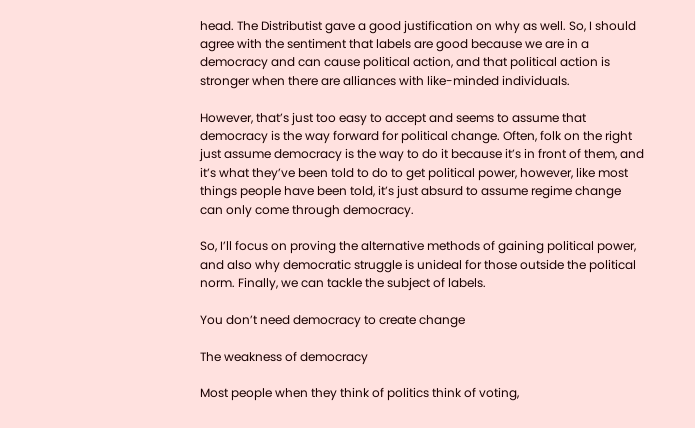head. The Distributist gave a good justification on why as well. So, I should agree with the sentiment that labels are good because we are in a democracy and can cause political action, and that political action is stronger when there are alliances with like-minded individuals.

However, that’s just too easy to accept and seems to assume that democracy is the way forward for political change. Often, folk on the right just assume democracy is the way to do it because it’s in front of them, and it’s what they’ve been told to do to get political power, however, like most things people have been told, it’s just absurd to assume regime change can only come through democracy.

So, I’ll focus on proving the alternative methods of gaining political power, and also why democratic struggle is unideal for those outside the political norm. Finally, we can tackle the subject of labels.

You don’t need democracy to create change

The weakness of democracy

Most people when they think of politics think of voting,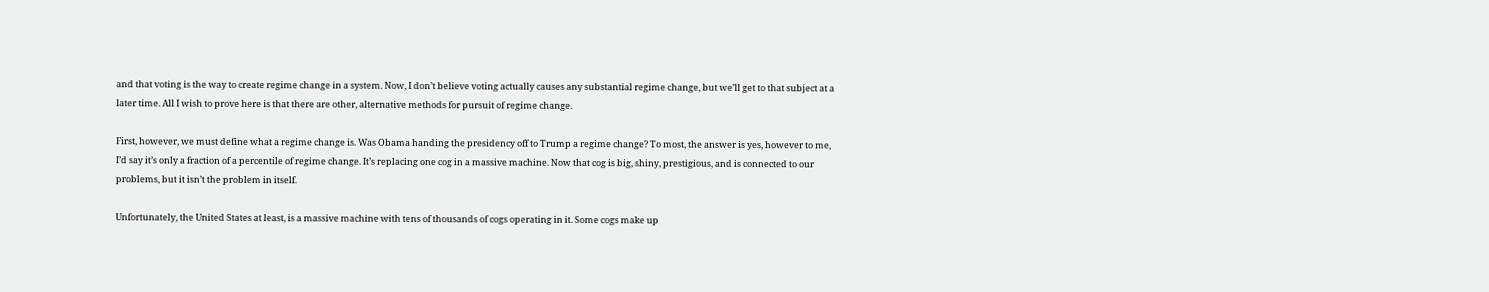and that voting is the way to create regime change in a system. Now, I don’t believe voting actually causes any substantial regime change, but we’ll get to that subject at a later time. All I wish to prove here is that there are other, alternative methods for pursuit of regime change.

First, however, we must define what a regime change is. Was Obama handing the presidency off to Trump a regime change? To most, the answer is yes, however to me, I’d say it’s only a fraction of a percentile of regime change. It’s replacing one cog in a massive machine. Now that cog is big, shiny, prestigious, and is connected to our problems, but it isn’t the problem in itself.

Unfortunately, the United States at least, is a massive machine with tens of thousands of cogs operating in it. Some cogs make up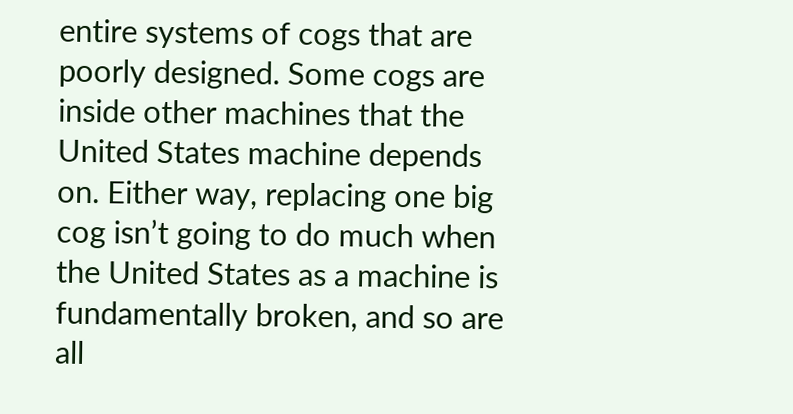entire systems of cogs that are poorly designed. Some cogs are inside other machines that the United States machine depends on. Either way, replacing one big cog isn’t going to do much when the United States as a machine is fundamentally broken, and so are all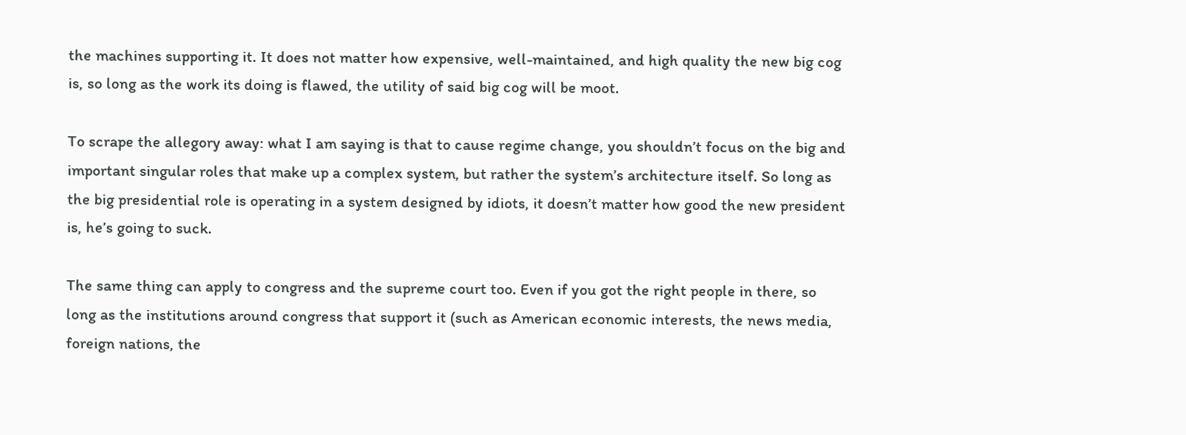the machines supporting it. It does not matter how expensive, well-maintained, and high quality the new big cog is, so long as the work its doing is flawed, the utility of said big cog will be moot.

To scrape the allegory away: what I am saying is that to cause regime change, you shouldn’t focus on the big and important singular roles that make up a complex system, but rather the system’s architecture itself. So long as the big presidential role is operating in a system designed by idiots, it doesn’t matter how good the new president is, he’s going to suck.

The same thing can apply to congress and the supreme court too. Even if you got the right people in there, so long as the institutions around congress that support it (such as American economic interests, the news media, foreign nations, the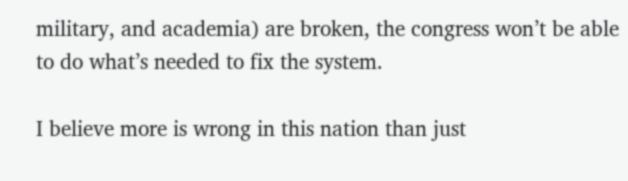military, and academia) are broken, the congress won’t be able to do what’s needed to fix the system.

I believe more is wrong in this nation than just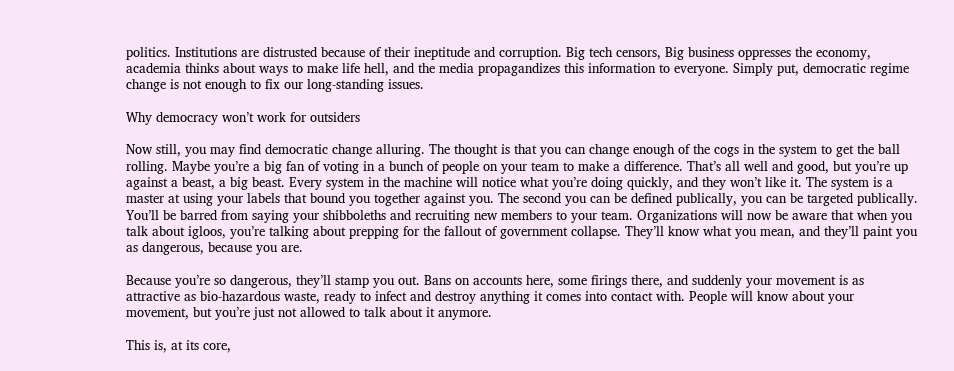politics. Institutions are distrusted because of their ineptitude and corruption. Big tech censors, Big business oppresses the economy, academia thinks about ways to make life hell, and the media propagandizes this information to everyone. Simply put, democratic regime change is not enough to fix our long-standing issues.

Why democracy won’t work for outsiders

Now still, you may find democratic change alluring. The thought is that you can change enough of the cogs in the system to get the ball rolling. Maybe you’re a big fan of voting in a bunch of people on your team to make a difference. That’s all well and good, but you’re up against a beast, a big beast. Every system in the machine will notice what you’re doing quickly, and they won’t like it. The system is a master at using your labels that bound you together against you. The second you can be defined publically, you can be targeted publically. You’ll be barred from saying your shibboleths and recruiting new members to your team. Organizations will now be aware that when you talk about igloos, you’re talking about prepping for the fallout of government collapse. They’ll know what you mean, and they’ll paint you as dangerous, because you are.

Because you’re so dangerous, they’ll stamp you out. Bans on accounts here, some firings there, and suddenly your movement is as attractive as bio-hazardous waste, ready to infect and destroy anything it comes into contact with. People will know about your movement, but you’re just not allowed to talk about it anymore.

This is, at its core,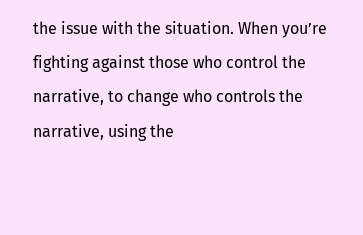the issue with the situation. When you’re fighting against those who control the narrative, to change who controls the narrative, using the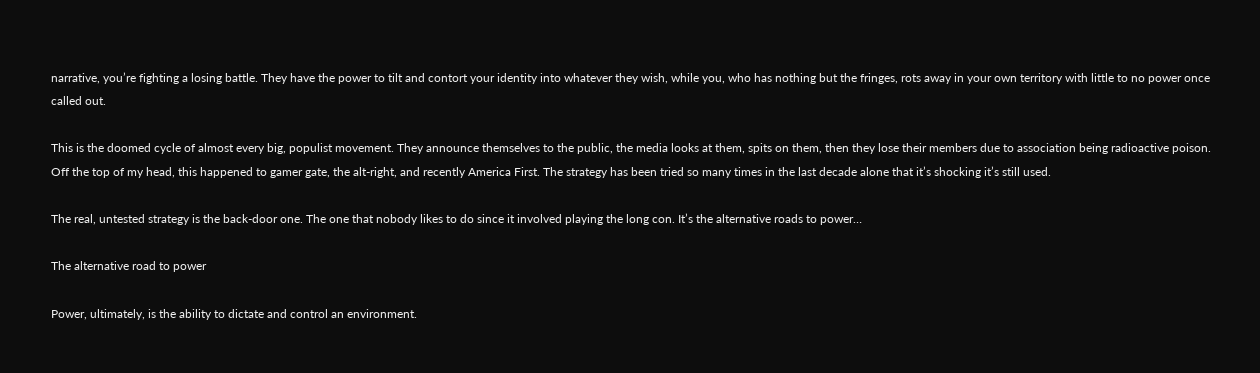narrative, you’re fighting a losing battle. They have the power to tilt and contort your identity into whatever they wish, while you, who has nothing but the fringes, rots away in your own territory with little to no power once called out.

This is the doomed cycle of almost every big, populist movement. They announce themselves to the public, the media looks at them, spits on them, then they lose their members due to association being radioactive poison. Off the top of my head, this happened to gamer gate, the alt-right, and recently America First. The strategy has been tried so many times in the last decade alone that it’s shocking it’s still used.

The real, untested strategy is the back-door one. The one that nobody likes to do since it involved playing the long con. It’s the alternative roads to power…

The alternative road to power

Power, ultimately, is the ability to dictate and control an environment.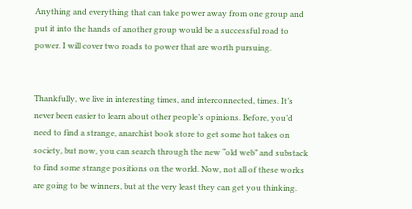Anything and everything that can take power away from one group and put it into the hands of another group would be a successful road to power. I will cover two roads to power that are worth pursuing.


Thankfully, we live in interesting times, and interconnected, times. It’s never been easier to learn about other people’s opinions. Before, you’d need to find a strange, anarchist book store to get some hot takes on society, but now, you can search through the new “old web” and substack to find some strange positions on the world. Now, not all of these works are going to be winners, but at the very least they can get you thinking.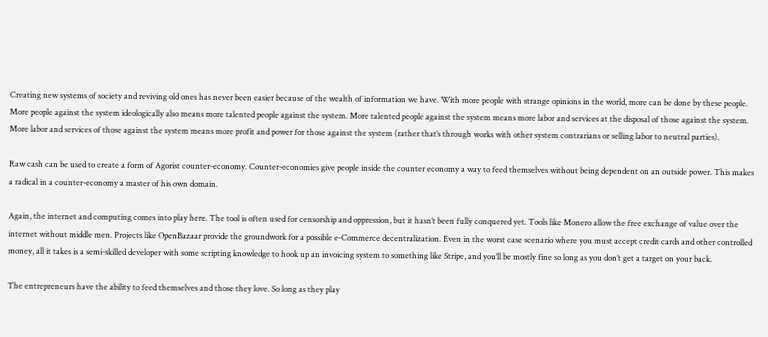Creating new systems of society and reviving old ones has never been easier because of the wealth of information we have. With more people with strange opinions in the world, more can be done by these people. More people against the system ideologically also means more talented people against the system. More talented people against the system means more labor and services at the disposal of those against the system. More labor and services of those against the system means more profit and power for those against the system (rather that’s through works with other system contrarians or selling labor to neutral parties).

Raw cash can be used to create a form of Agorist counter-economy. Counter-economies give people inside the counter economy a way to feed themselves without being dependent on an outside power. This makes a radical in a counter-economy a master of his own domain.

Again, the internet and computing comes into play here. The tool is often used for censorship and oppression, but it hasn’t been fully conquered yet. Tools like Monero allow the free exchange of value over the internet without middle men. Projects like OpenBazaar provide the groundwork for a possible e-Commerce decentralization. Even in the worst case scenario where you must accept credit cards and other controlled money, all it takes is a semi-skilled developer with some scripting knowledge to hook up an invoicing system to something like Stripe, and you’ll be mostly fine so long as you don’t get a target on your back.

The entrepreneurs have the ability to feed themselves and those they love. So long as they play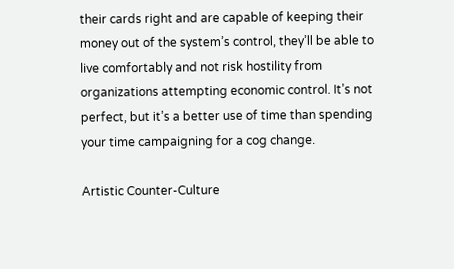their cards right and are capable of keeping their money out of the system’s control, they’ll be able to live comfortably and not risk hostility from organizations attempting economic control. It’s not perfect, but it’s a better use of time than spending your time campaigning for a cog change.

Artistic Counter-Culture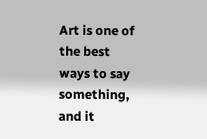Art is one of the best ways to say something, and it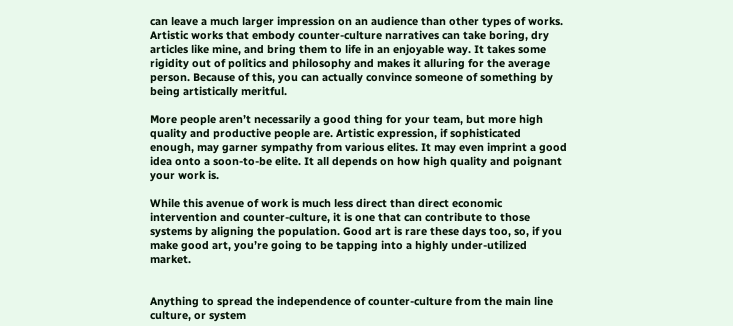can leave a much larger impression on an audience than other types of works. Artistic works that embody counter-culture narratives can take boring, dry articles like mine, and bring them to life in an enjoyable way. It takes some rigidity out of politics and philosophy and makes it alluring for the average person. Because of this, you can actually convince someone of something by being artistically meritful.

More people aren’t necessarily a good thing for your team, but more high quality and productive people are. Artistic expression, if sophisticated enough, may garner sympathy from various elites. It may even imprint a good idea onto a soon-to-be elite. It all depends on how high quality and poignant your work is.

While this avenue of work is much less direct than direct economic intervention and counter-culture, it is one that can contribute to those systems by aligning the population. Good art is rare these days too, so, if you make good art, you’re going to be tapping into a highly under-utilized market.


Anything to spread the independence of counter-culture from the main line culture, or system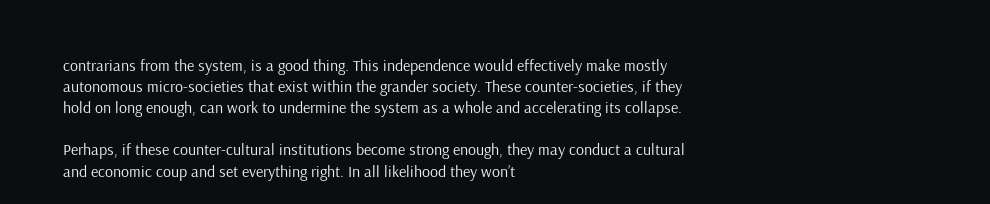contrarians from the system, is a good thing. This independence would effectively make mostly autonomous micro-societies that exist within the grander society. These counter-societies, if they hold on long enough, can work to undermine the system as a whole and accelerating its collapse.

Perhaps, if these counter-cultural institutions become strong enough, they may conduct a cultural and economic coup and set everything right. In all likelihood they won’t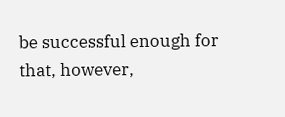be successful enough for that, however,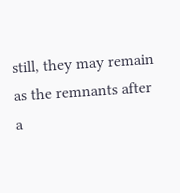still, they may remain as the remnants after a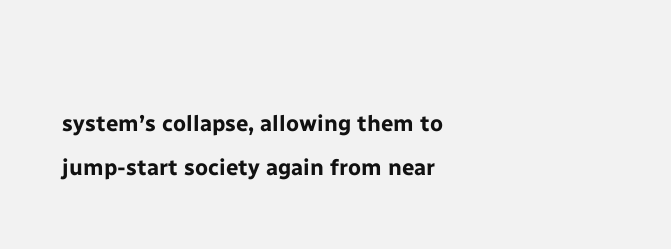system’s collapse, allowing them to jump-start society again from near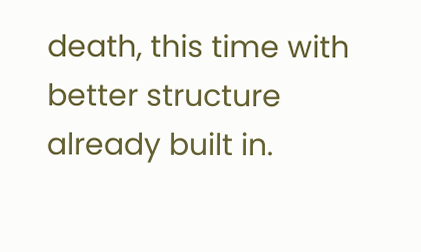death, this time with better structure already built in.